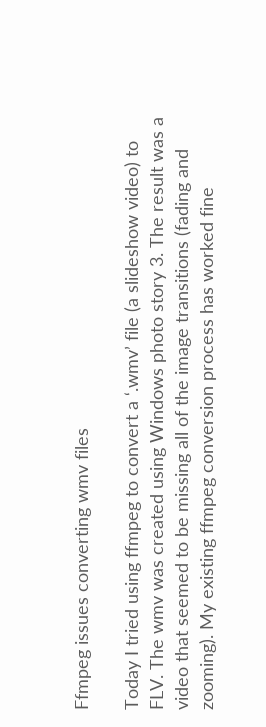Ffmpeg issues converting wmv files

Today I tried using ffmpeg to convert a ‘.wmv’ file (a slideshow video) to FLV. The wmv was created using Windows photo story 3. The result was a video that seemed to be missing all of the image transitions (fading and zooming). My existing ffmpeg conversion process has worked fine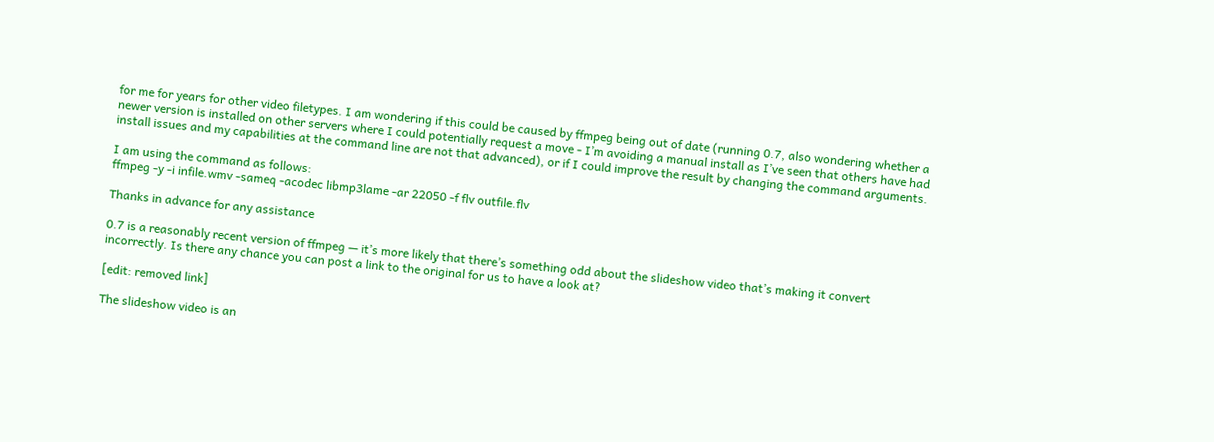for me for years for other video filetypes. I am wondering if this could be caused by ffmpeg being out of date (running 0.7, also wondering whether a newer version is installed on other servers where I could potentially request a move - I’m avoiding a manual install as I’ve seen that others have had install issues and my capabilities at the command line are not that advanced), or if I could improve the result by changing the command arguments.

I am using the command as follows:
ffmpeg -y -i infile.wmv -sameq -acodec libmp3lame -ar 22050 -f flv outfile.flv

Thanks in advance for any assistance

0.7 is a reasonably recent version of ffmpeg — it’s more likely that there’s something odd about the slideshow video that’s making it convert incorrectly. Is there any chance you can post a link to the original for us to have a look at?

[edit: removed link]

The slideshow video is an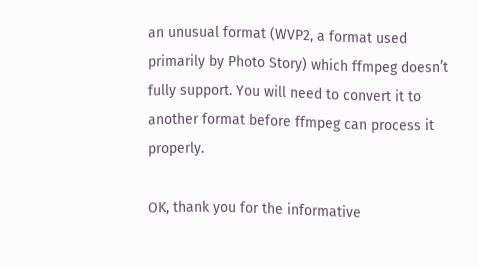an unusual format (WVP2, a format used primarily by Photo Story) which ffmpeg doesn’t fully support. You will need to convert it to another format before ffmpeg can process it properly.

OK, thank you for the informative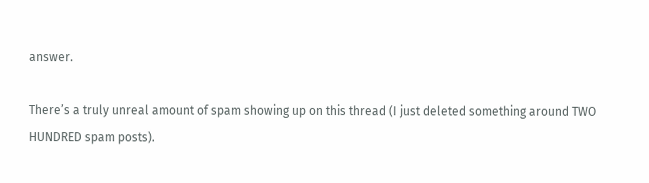answer.

There’s a truly unreal amount of spam showing up on this thread (I just deleted something around TWO HUNDRED spam posts).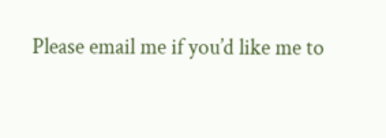Please email me if you’d like me to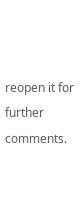reopen it for further comments.